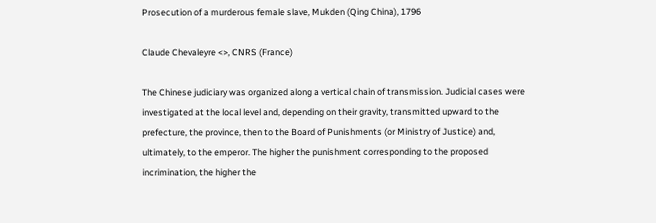Prosecution of a murderous female slave, Mukden (Qing China), 1796

Claude Chevaleyre <>, CNRS (France)

The Chinese judiciary was organized along a vertical chain of transmission. Judicial cases were investigated at the local level and, depending on their gravity, transmitted upward to the prefecture, the province, then to the Board of Punishments (or Ministry of Justice) and, ultimately, to the emperor. The higher the punishment corresponding to the proposed incrimination, the higher the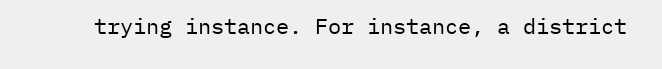trying instance. For instance, a district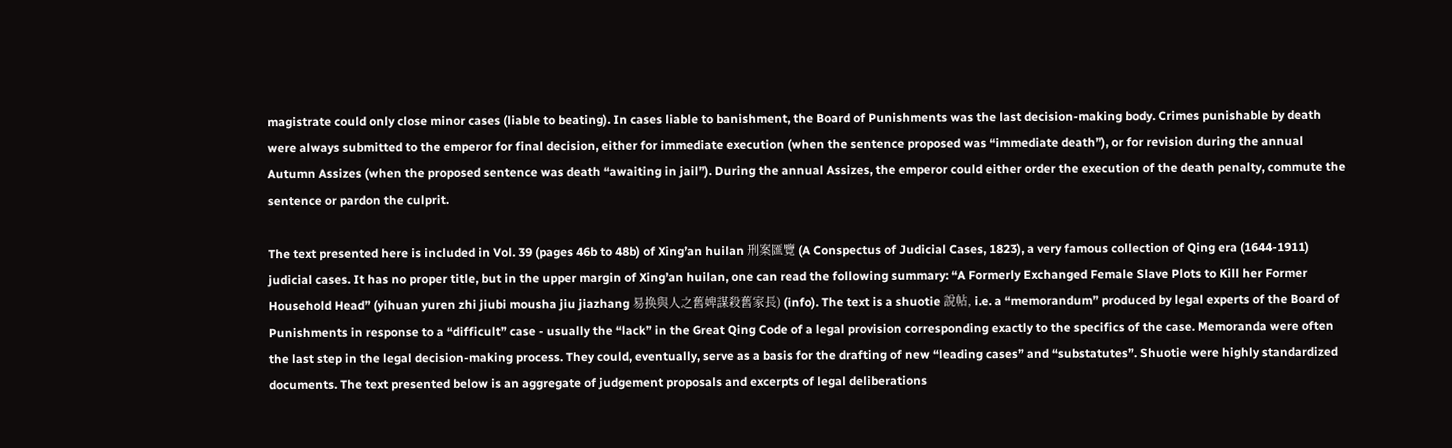magistrate could only close minor cases (liable to beating). In cases liable to banishment, the Board of Punishments was the last decision-making body. Crimes punishable by death were always submitted to the emperor for final decision, either for immediate execution (when the sentence proposed was “immediate death”), or for revision during the annual Autumn Assizes (when the proposed sentence was death “awaiting in jail”). During the annual Assizes, the emperor could either order the execution of the death penalty, commute the sentence or pardon the culprit.

The text presented here is included in Vol. 39 (pages 46b to 48b) of Xing’an huilan 刑案匯覽 (A Conspectus of Judicial Cases, 1823), a very famous collection of Qing era (1644-1911) judicial cases. It has no proper title, but in the upper margin of Xing’an huilan, one can read the following summary: “A Formerly Exchanged Female Slave Plots to Kill her Former Household Head” (yihuan yuren zhi jiubi mousha jiu jiazhang 易换與人之舊婢謀殺舊家長) (info). The text is a shuotie 說帖, i.e. a “memorandum” produced by legal experts of the Board of Punishments in response to a “difficult” case - usually the “lack” in the Great Qing Code of a legal provision corresponding exactly to the specifics of the case. Memoranda were often the last step in the legal decision-making process. They could, eventually, serve as a basis for the drafting of new “leading cases” and “substatutes”. Shuotie were highly standardized documents. The text presented below is an aggregate of judgement proposals and excerpts of legal deliberations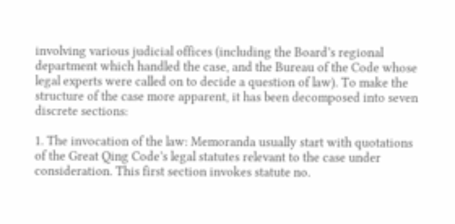involving various judicial offices (including the Board’s regional department which handled the case, and the Bureau of the Code whose legal experts were called on to decide a question of law). To make the structure of the case more apparent, it has been decomposed into seven discrete sections:

1. The invocation of the law: Memoranda usually start with quotations of the Great Qing Code’s legal statutes relevant to the case under consideration. This first section invokes statute no.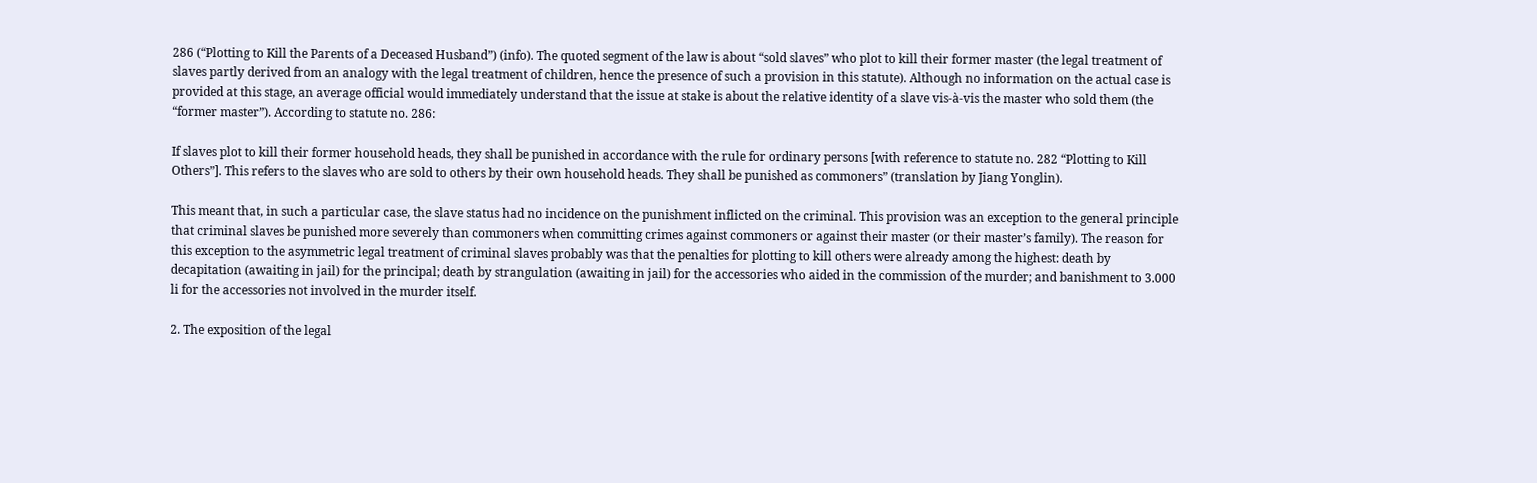286 (“Plotting to Kill the Parents of a Deceased Husband”) (info). The quoted segment of the law is about “sold slaves” who plot to kill their former master (the legal treatment of slaves partly derived from an analogy with the legal treatment of children, hence the presence of such a provision in this statute). Although no information on the actual case is provided at this stage, an average official would immediately understand that the issue at stake is about the relative identity of a slave vis-à-vis the master who sold them (the “former master”). According to statute no. 286:

If slaves plot to kill their former household heads, they shall be punished in accordance with the rule for ordinary persons [with reference to statute no. 282 “Plotting to Kill Others”]. This refers to the slaves who are sold to others by their own household heads. They shall be punished as commoners” (translation by Jiang Yonglin).

This meant that, in such a particular case, the slave status had no incidence on the punishment inflicted on the criminal. This provision was an exception to the general principle that criminal slaves be punished more severely than commoners when committing crimes against commoners or against their master (or their master’s family). The reason for this exception to the asymmetric legal treatment of criminal slaves probably was that the penalties for plotting to kill others were already among the highest: death by decapitation (awaiting in jail) for the principal; death by strangulation (awaiting in jail) for the accessories who aided in the commission of the murder; and banishment to 3.000 li for the accessories not involved in the murder itself.

2. The exposition of the legal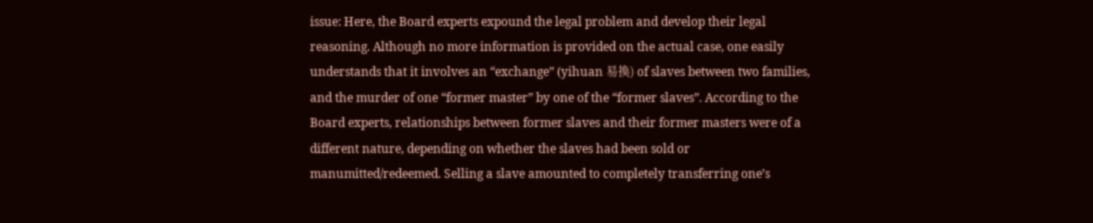issue: Here, the Board experts expound the legal problem and develop their legal reasoning. Although no more information is provided on the actual case, one easily understands that it involves an “exchange” (yihuan 易換) of slaves between two families, and the murder of one “former master” by one of the “former slaves”. According to the Board experts, relationships between former slaves and their former masters were of a different nature, depending on whether the slaves had been sold or manumitted/redeemed. Selling a slave amounted to completely transferring one’s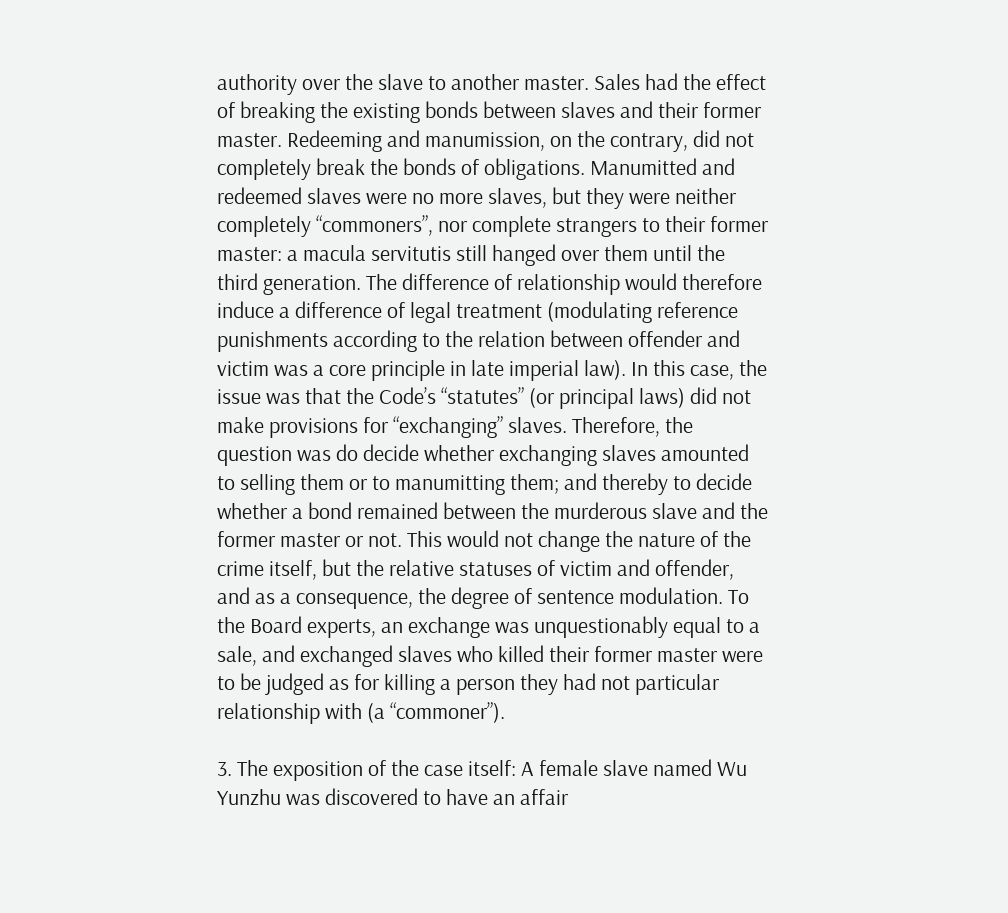authority over the slave to another master. Sales had the effect of breaking the existing bonds between slaves and their former master. Redeeming and manumission, on the contrary, did not completely break the bonds of obligations. Manumitted and redeemed slaves were no more slaves, but they were neither completely “commoners”, nor complete strangers to their former master: a macula servitutis still hanged over them until the third generation. The difference of relationship would therefore induce a difference of legal treatment (modulating reference punishments according to the relation between offender and victim was a core principle in late imperial law). In this case, the issue was that the Code’s “statutes” (or principal laws) did not make provisions for “exchanging” slaves. Therefore, the question was do decide whether exchanging slaves amounted to selling them or to manumitting them; and thereby to decide whether a bond remained between the murderous slave and the former master or not. This would not change the nature of the crime itself, but the relative statuses of victim and offender, and as a consequence, the degree of sentence modulation. To the Board experts, an exchange was unquestionably equal to a sale, and exchanged slaves who killed their former master were to be judged as for killing a person they had not particular relationship with (a “commoner”).

3. The exposition of the case itself: A female slave named Wu Yunzhu was discovered to have an affair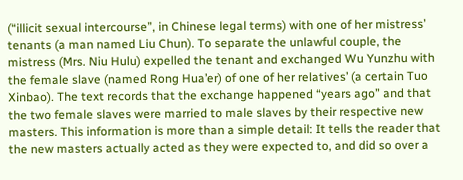(“illicit sexual intercourse”, in Chinese legal terms) with one of her mistress’ tenants (a man named Liu Chun). To separate the unlawful couple, the mistress (Mrs. Niu Hulu) expelled the tenant and exchanged Wu Yunzhu with the female slave (named Rong Hua’er) of one of her relatives’ (a certain Tuo Xinbao). The text records that the exchange happened “years ago” and that the two female slaves were married to male slaves by their respective new masters. This information is more than a simple detail: It tells the reader that the new masters actually acted as they were expected to, and did so over a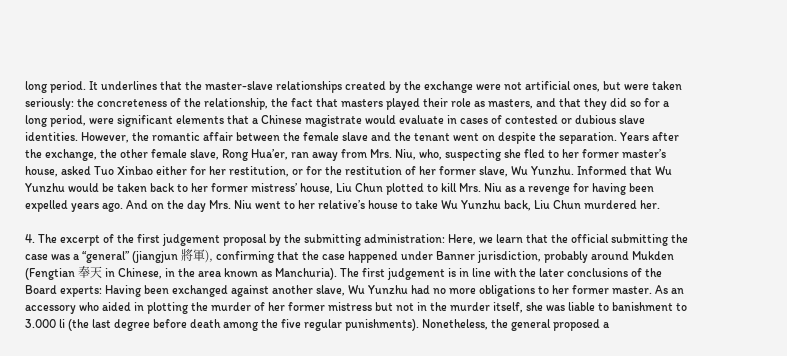long period. It underlines that the master-slave relationships created by the exchange were not artificial ones, but were taken seriously: the concreteness of the relationship, the fact that masters played their role as masters, and that they did so for a long period, were significant elements that a Chinese magistrate would evaluate in cases of contested or dubious slave identities. However, the romantic affair between the female slave and the tenant went on despite the separation. Years after the exchange, the other female slave, Rong Hua’er, ran away from Mrs. Niu, who, suspecting she fled to her former master’s house, asked Tuo Xinbao either for her restitution, or for the restitution of her former slave, Wu Yunzhu. Informed that Wu Yunzhu would be taken back to her former mistress’ house, Liu Chun plotted to kill Mrs. Niu as a revenge for having been expelled years ago. And on the day Mrs. Niu went to her relative’s house to take Wu Yunzhu back, Liu Chun murdered her.

4. The excerpt of the first judgement proposal by the submitting administration: Here, we learn that the official submitting the case was a “general” (jiangjun 將軍), confirming that the case happened under Banner jurisdiction, probably around Mukden (Fengtian 奉天 in Chinese, in the area known as Manchuria). The first judgement is in line with the later conclusions of the Board experts: Having been exchanged against another slave, Wu Yunzhu had no more obligations to her former master. As an accessory who aided in plotting the murder of her former mistress but not in the murder itself, she was liable to banishment to 3.000 li (the last degree before death among the five regular punishments). Nonetheless, the general proposed a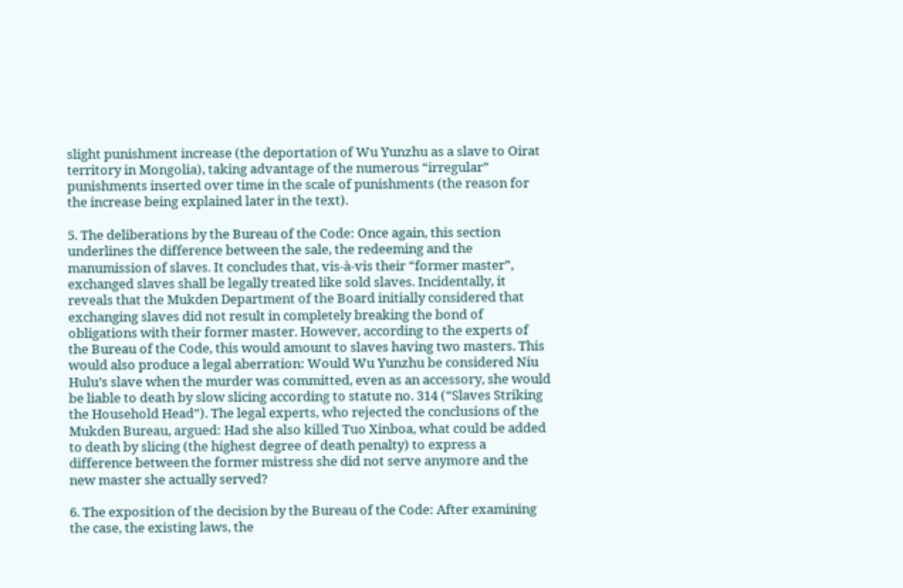slight punishment increase (the deportation of Wu Yunzhu as a slave to Oirat territory in Mongolia), taking advantage of the numerous “irregular” punishments inserted over time in the scale of punishments (the reason for the increase being explained later in the text).

5. The deliberations by the Bureau of the Code: Once again, this section underlines the difference between the sale, the redeeming and the manumission of slaves. It concludes that, vis-à-vis their “former master”, exchanged slaves shall be legally treated like sold slaves. Incidentally, it reveals that the Mukden Department of the Board initially considered that exchanging slaves did not result in completely breaking the bond of obligations with their former master. However, according to the experts of the Bureau of the Code, this would amount to slaves having two masters. This would also produce a legal aberration: Would Wu Yunzhu be considered Niu Hulu’s slave when the murder was committed, even as an accessory, she would be liable to death by slow slicing according to statute no. 314 (“Slaves Striking the Household Head”). The legal experts, who rejected the conclusions of the Mukden Bureau, argued: Had she also killed Tuo Xinboa, what could be added to death by slicing (the highest degree of death penalty) to express a difference between the former mistress she did not serve anymore and the new master she actually served?

6. The exposition of the decision by the Bureau of the Code: After examining the case, the existing laws, the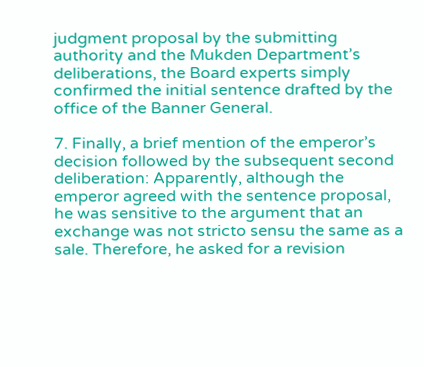judgment proposal by the submitting authority and the Mukden Department’s deliberations, the Board experts simply confirmed the initial sentence drafted by the office of the Banner General.

7. Finally, a brief mention of the emperor’s decision followed by the subsequent second deliberation: Apparently, although the emperor agreed with the sentence proposal, he was sensitive to the argument that an exchange was not stricto sensu the same as a sale. Therefore, he asked for a revision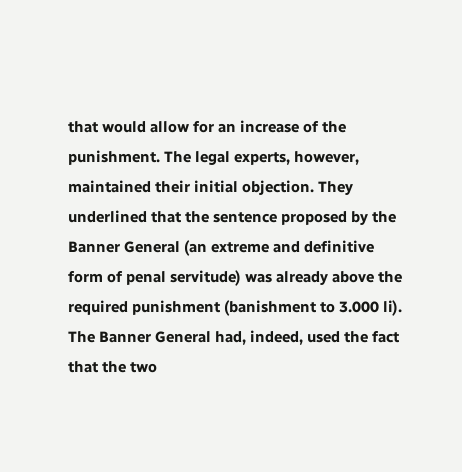that would allow for an increase of the punishment. The legal experts, however, maintained their initial objection. They underlined that the sentence proposed by the Banner General (an extreme and definitive form of penal servitude) was already above the required punishment (banishment to 3.000 li). The Banner General had, indeed, used the fact that the two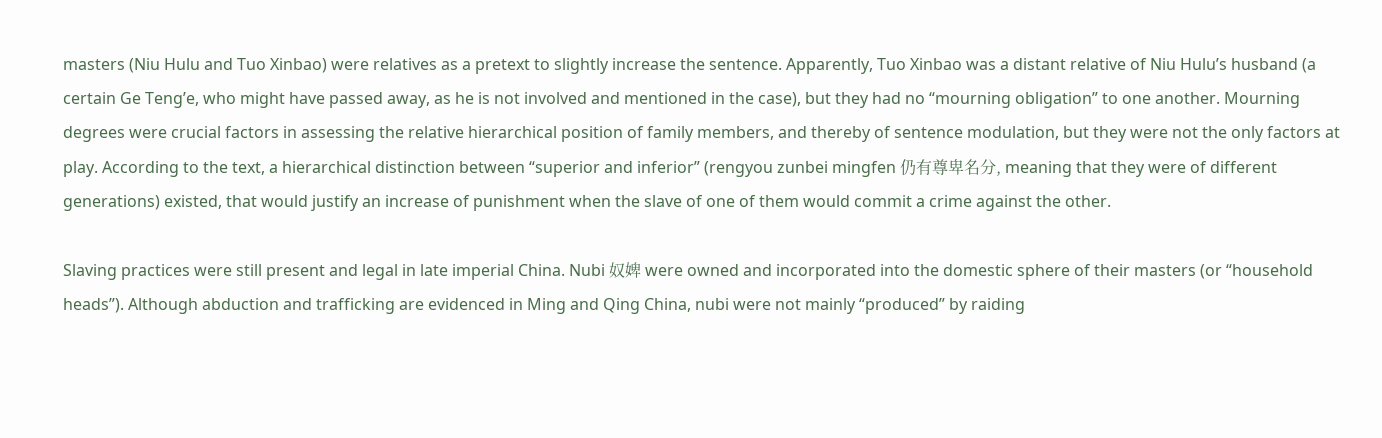masters (Niu Hulu and Tuo Xinbao) were relatives as a pretext to slightly increase the sentence. Apparently, Tuo Xinbao was a distant relative of Niu Hulu’s husband (a certain Ge Teng’e, who might have passed away, as he is not involved and mentioned in the case), but they had no “mourning obligation” to one another. Mourning degrees were crucial factors in assessing the relative hierarchical position of family members, and thereby of sentence modulation, but they were not the only factors at play. According to the text, a hierarchical distinction between “superior and inferior” (rengyou zunbei mingfen 仍有尊卑名分, meaning that they were of different generations) existed, that would justify an increase of punishment when the slave of one of them would commit a crime against the other.

Slaving practices were still present and legal in late imperial China. Nubi 奴婢 were owned and incorporated into the domestic sphere of their masters (or “household heads”). Although abduction and trafficking are evidenced in Ming and Qing China, nubi were not mainly “produced” by raiding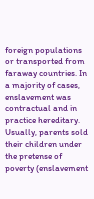foreign populations or transported from faraway countries. In a majority of cases, enslavement was contractual and in practice hereditary. Usually, parents sold their children under the pretense of poverty (enslavement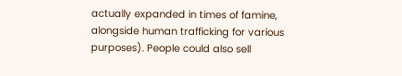actually expanded in times of famine, alongside human trafficking for various purposes). People could also sell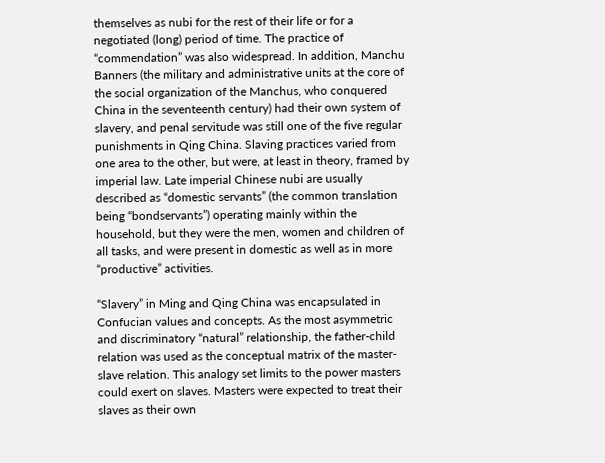themselves as nubi for the rest of their life or for a negotiated (long) period of time. The practice of “commendation” was also widespread. In addition, Manchu Banners (the military and administrative units at the core of the social organization of the Manchus, who conquered China in the seventeenth century) had their own system of slavery, and penal servitude was still one of the five regular punishments in Qing China. Slaving practices varied from one area to the other, but were, at least in theory, framed by imperial law. Late imperial Chinese nubi are usually described as “domestic servants” (the common translation being “bondservants”) operating mainly within the household, but they were the men, women and children of all tasks, and were present in domestic as well as in more “productive” activities.

“Slavery” in Ming and Qing China was encapsulated in Confucian values and concepts. As the most asymmetric and discriminatory “natural” relationship, the father-child relation was used as the conceptual matrix of the master-slave relation. This analogy set limits to the power masters could exert on slaves. Masters were expected to treat their slaves as their own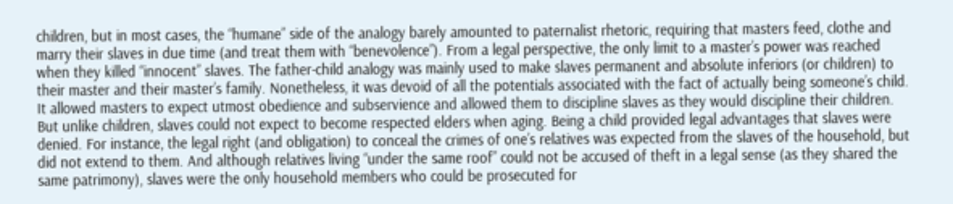children, but in most cases, the “humane” side of the analogy barely amounted to paternalist rhetoric, requiring that masters feed, clothe and marry their slaves in due time (and treat them with “benevolence”). From a legal perspective, the only limit to a master’s power was reached when they killed “innocent” slaves. The father-child analogy was mainly used to make slaves permanent and absolute inferiors (or children) to their master and their master’s family. Nonetheless, it was devoid of all the potentials associated with the fact of actually being someone’s child. It allowed masters to expect utmost obedience and subservience and allowed them to discipline slaves as they would discipline their children. But unlike children, slaves could not expect to become respected elders when aging. Being a child provided legal advantages that slaves were denied. For instance, the legal right (and obligation) to conceal the crimes of one’s relatives was expected from the slaves of the household, but did not extend to them. And although relatives living “under the same roof” could not be accused of theft in a legal sense (as they shared the same patrimony), slaves were the only household members who could be prosecuted for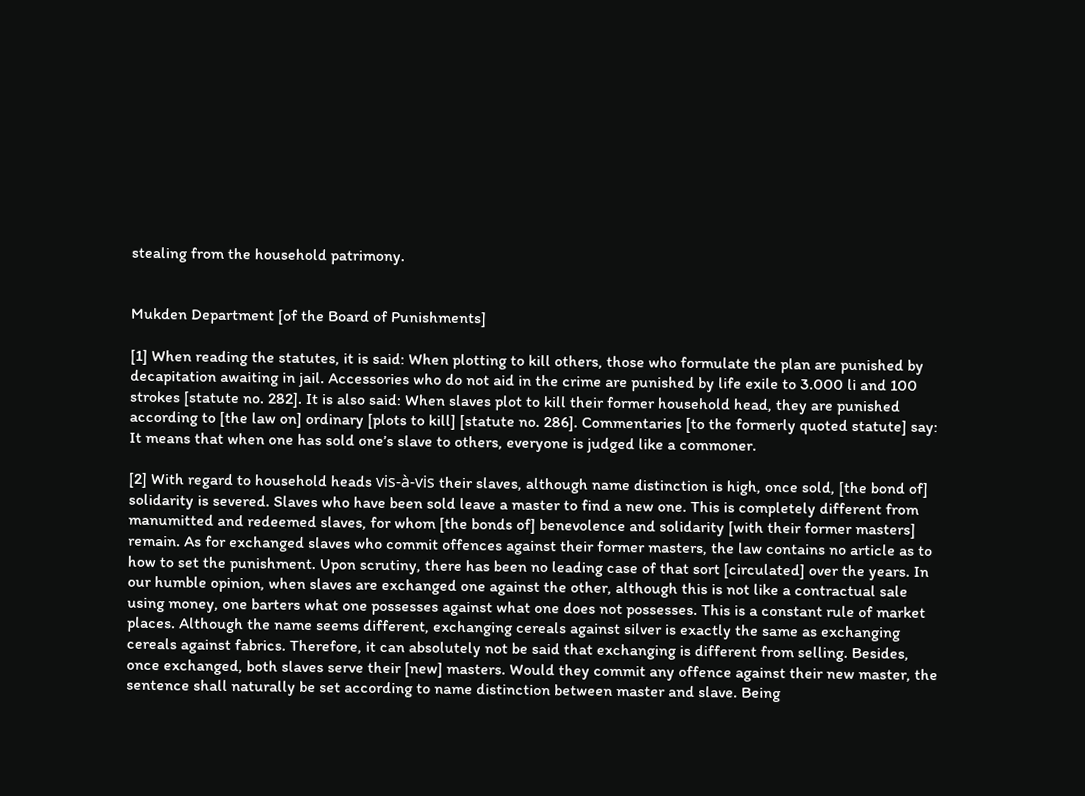stealing from the household patrimony.


Mukden Department [of the Board of Punishments]

[1] When reading the statutes, it is said: When plotting to kill others, those who formulate the plan are punished by decapitation awaiting in jail. Accessories who do not aid in the crime are punished by life exile to 3.000 li and 100 strokes [statute no. 282]. It is also said: When slaves plot to kill their former household head, they are punished according to [the law on] ordinary [plots to kill] [statute no. 286]. Commentaries [to the formerly quoted statute] say: It means that when one has sold one’s slave to others, everyone is judged like a commoner.

[2] With regard to household heads vis-à-vis their slaves, although name distinction is high, once sold, [the bond of] solidarity is severed. Slaves who have been sold leave a master to find a new one. This is completely different from manumitted and redeemed slaves, for whom [the bonds of] benevolence and solidarity [with their former masters] remain. As for exchanged slaves who commit offences against their former masters, the law contains no article as to how to set the punishment. Upon scrutiny, there has been no leading case of that sort [circulated] over the years. In our humble opinion, when slaves are exchanged one against the other, although this is not like a contractual sale using money, one barters what one possesses against what one does not possesses. This is a constant rule of market places. Although the name seems different, exchanging cereals against silver is exactly the same as exchanging cereals against fabrics. Therefore, it can absolutely not be said that exchanging is different from selling. Besides, once exchanged, both slaves serve their [new] masters. Would they commit any offence against their new master, the sentence shall naturally be set according to name distinction between master and slave. Being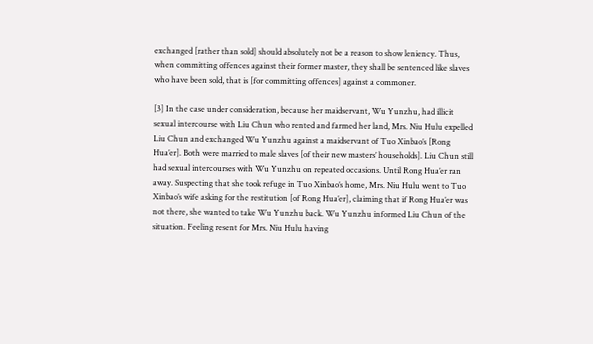exchanged [rather than sold] should absolutely not be a reason to show leniency. Thus, when committing offences against their former master, they shall be sentenced like slaves who have been sold, that is [for committing offences] against a commoner.

[3] In the case under consideration, because her maidservant, Wu Yunzhu, had illicit sexual intercourse with Liu Chun who rented and farmed her land, Mrs. Niu Hulu expelled Liu Chun and exchanged Wu Yunzhu against a maidservant of Tuo Xinbao’s [Rong Hua’er]. Both were married to male slaves [of their new masters’ households]. Liu Chun still had sexual intercourses with Wu Yunzhu on repeated occasions. Until Rong Hua’er ran away. Suspecting that she took refuge in Tuo Xinbao’s home, Mrs. Niu Hulu went to Tuo Xinbao’s wife asking for the restitution [of Rong Hua’er], claiming that if Rong Hua’er was not there, she wanted to take Wu Yunzhu back. Wu Yunzhu informed Liu Chun of the situation. Feeling resent for Mrs. Niu Hulu having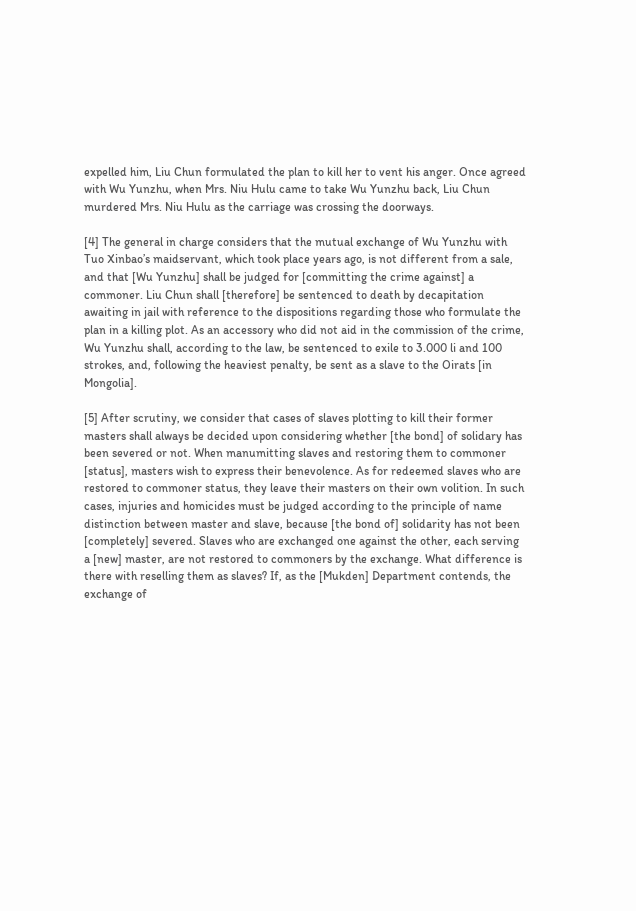expelled him, Liu Chun formulated the plan to kill her to vent his anger. Once agreed with Wu Yunzhu, when Mrs. Niu Hulu came to take Wu Yunzhu back, Liu Chun murdered Mrs. Niu Hulu as the carriage was crossing the doorways.

[4] The general in charge considers that the mutual exchange of Wu Yunzhu with Tuo Xinbao’s maidservant, which took place years ago, is not different from a sale, and that [Wu Yunzhu] shall be judged for [committing the crime against] a commoner. Liu Chun shall [therefore] be sentenced to death by decapitation awaiting in jail with reference to the dispositions regarding those who formulate the plan in a killing plot. As an accessory who did not aid in the commission of the crime, Wu Yunzhu shall, according to the law, be sentenced to exile to 3.000 li and 100 strokes, and, following the heaviest penalty, be sent as a slave to the Oirats [in Mongolia].

[5] After scrutiny, we consider that cases of slaves plotting to kill their former masters shall always be decided upon considering whether [the bond] of solidary has been severed or not. When manumitting slaves and restoring them to commoner [status], masters wish to express their benevolence. As for redeemed slaves who are restored to commoner status, they leave their masters on their own volition. In such cases, injuries and homicides must be judged according to the principle of name distinction between master and slave, because [the bond of] solidarity has not been [completely] severed. Slaves who are exchanged one against the other, each serving a [new] master, are not restored to commoners by the exchange. What difference is there with reselling them as slaves? If, as the [Mukden] Department contends, the exchange of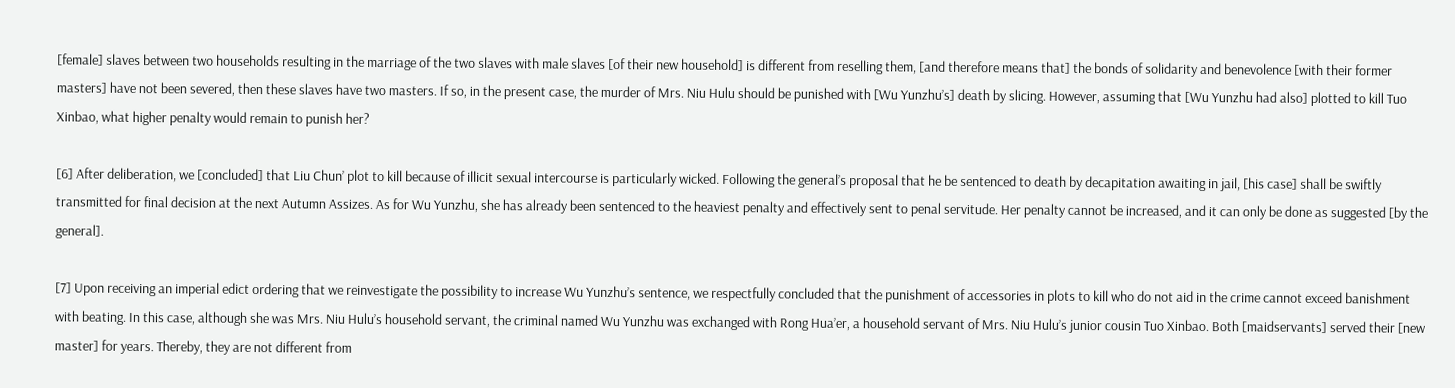[female] slaves between two households resulting in the marriage of the two slaves with male slaves [of their new household] is different from reselling them, [and therefore means that] the bonds of solidarity and benevolence [with their former masters] have not been severed, then these slaves have two masters. If so, in the present case, the murder of Mrs. Niu Hulu should be punished with [Wu Yunzhu’s] death by slicing. However, assuming that [Wu Yunzhu had also] plotted to kill Tuo Xinbao, what higher penalty would remain to punish her?

[6] After deliberation, we [concluded] that Liu Chun’ plot to kill because of illicit sexual intercourse is particularly wicked. Following the general’s proposal that he be sentenced to death by decapitation awaiting in jail, [his case] shall be swiftly transmitted for final decision at the next Autumn Assizes. As for Wu Yunzhu, she has already been sentenced to the heaviest penalty and effectively sent to penal servitude. Her penalty cannot be increased, and it can only be done as suggested [by the general].

[7] Upon receiving an imperial edict ordering that we reinvestigate the possibility to increase Wu Yunzhu’s sentence, we respectfully concluded that the punishment of accessories in plots to kill who do not aid in the crime cannot exceed banishment with beating. In this case, although she was Mrs. Niu Hulu’s household servant, the criminal named Wu Yunzhu was exchanged with Rong Hua’er, a household servant of Mrs. Niu Hulu’s junior cousin Tuo Xinbao. Both [maidservants] served their [new master] for years. Thereby, they are not different from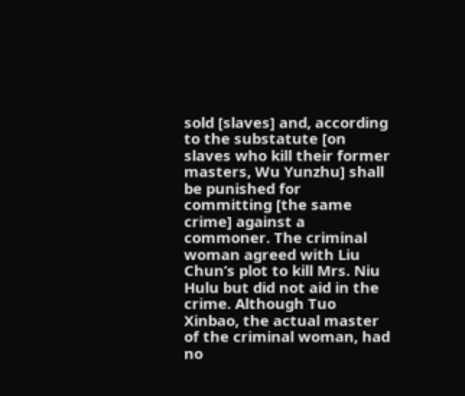sold [slaves] and, according to the substatute [on slaves who kill their former masters, Wu Yunzhu] shall be punished for committing [the same crime] against a commoner. The criminal woman agreed with Liu Chun’s plot to kill Mrs. Niu Hulu but did not aid in the crime. Although Tuo Xinbao, the actual master of the criminal woman, had no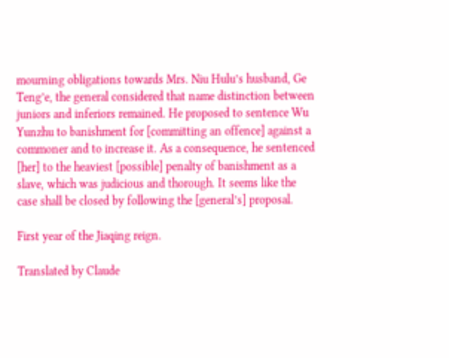mourning obligations towards Mrs. Niu Hulu’s husband, Ge Teng’e, the general considered that name distinction between juniors and inferiors remained. He proposed to sentence Wu Yunzhu to banishment for [committing an offence] against a commoner and to increase it. As a consequence, he sentenced [her] to the heaviest [possible] penalty of banishment as a slave, which was judicious and thorough. It seems like the case shall be closed by following the [general’s] proposal.

First year of the Jiaqing reign.

Translated by Claude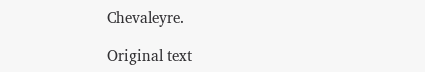Chevaleyre.

Original text